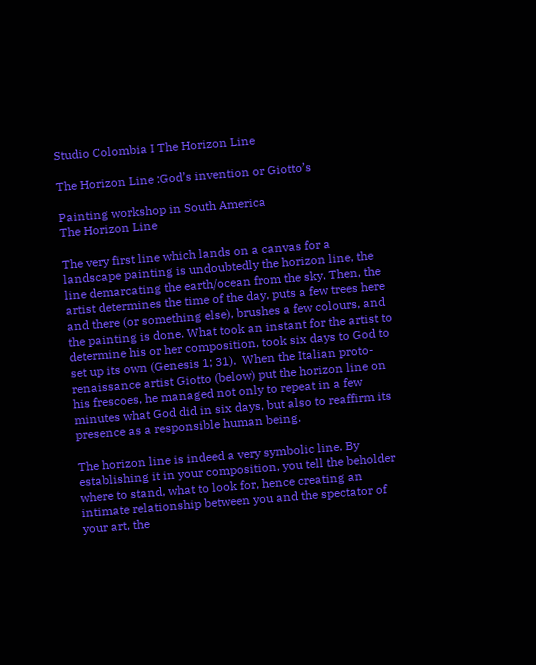Studio Colombia I The Horizon Line

The Horizon Line :God’s invention or Giotto’s

Painting workshop in South America
The Horizon Line

The very first line which lands on a canvas for a landscape painting is undoubtedly the horizon line, the line demarcating the earth/ocean from the sky. Then, the artist determines the time of the day, puts a few trees here and there (or something else), brushes a few colours, and the painting is done. What took an instant for the artist to determine his or her composition, took six days to God to set up its own (Genesis 1; 31).  When the Italian proto-renaissance artist Giotto (below) put the horizon line on his frescoes, he managed not only to repeat in a few minutes what God did in six days, but also to reaffirm its presence as a responsible human being.

The horizon line is indeed a very symbolic line. By establishing it in your composition, you tell the beholder where to stand, what to look for, hence creating an intimate relationship between you and the spectator of your art, the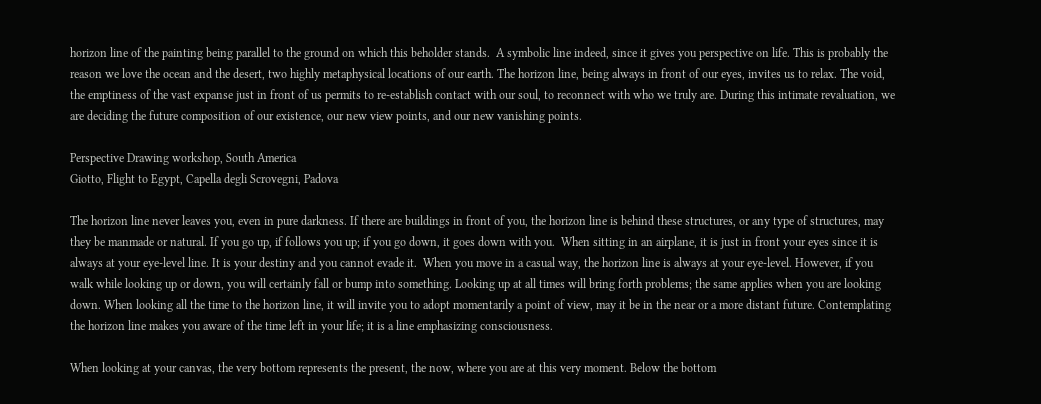horizon line of the painting being parallel to the ground on which this beholder stands.  A symbolic line indeed, since it gives you perspective on life. This is probably the reason we love the ocean and the desert, two highly metaphysical locations of our earth. The horizon line, being always in front of our eyes, invites us to relax. The void, the emptiness of the vast expanse just in front of us permits to re-establish contact with our soul, to reconnect with who we truly are. During this intimate revaluation, we are deciding the future composition of our existence, our new view points, and our new vanishing points.

Perspective Drawing workshop, South America
Giotto, Flight to Egypt, Capella degli Scrovegni, Padova

The horizon line never leaves you, even in pure darkness. If there are buildings in front of you, the horizon line is behind these structures, or any type of structures, may they be manmade or natural. If you go up, if follows you up; if you go down, it goes down with you.  When sitting in an airplane, it is just in front your eyes since it is always at your eye-level line. It is your destiny and you cannot evade it.  When you move in a casual way, the horizon line is always at your eye-level. However, if you walk while looking up or down, you will certainly fall or bump into something. Looking up at all times will bring forth problems; the same applies when you are looking down. When looking all the time to the horizon line, it will invite you to adopt momentarily a point of view, may it be in the near or a more distant future. Contemplating the horizon line makes you aware of the time left in your life; it is a line emphasizing consciousness.

When looking at your canvas, the very bottom represents the present, the now, where you are at this very moment. Below the bottom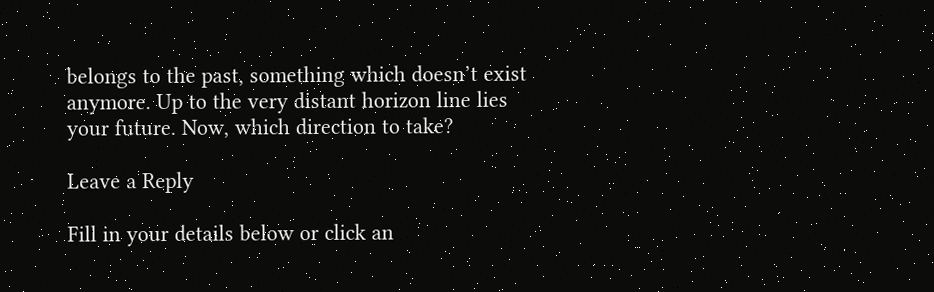belongs to the past, something which doesn’t exist anymore. Up to the very distant horizon line lies your future. Now, which direction to take?

Leave a Reply

Fill in your details below or click an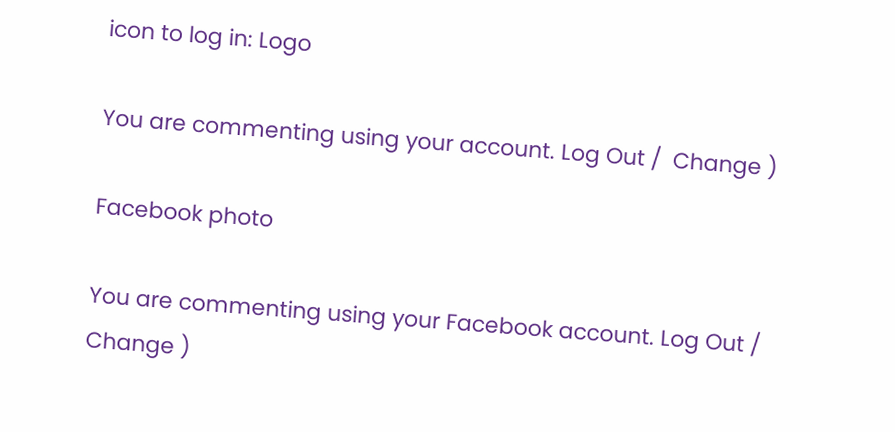icon to log in: Logo

You are commenting using your account. Log Out /  Change )

Facebook photo

You are commenting using your Facebook account. Log Out /  Change )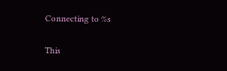Connecting to %s

This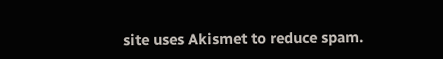site uses Akismet to reduce spam.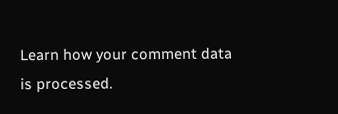Learn how your comment data is processed.